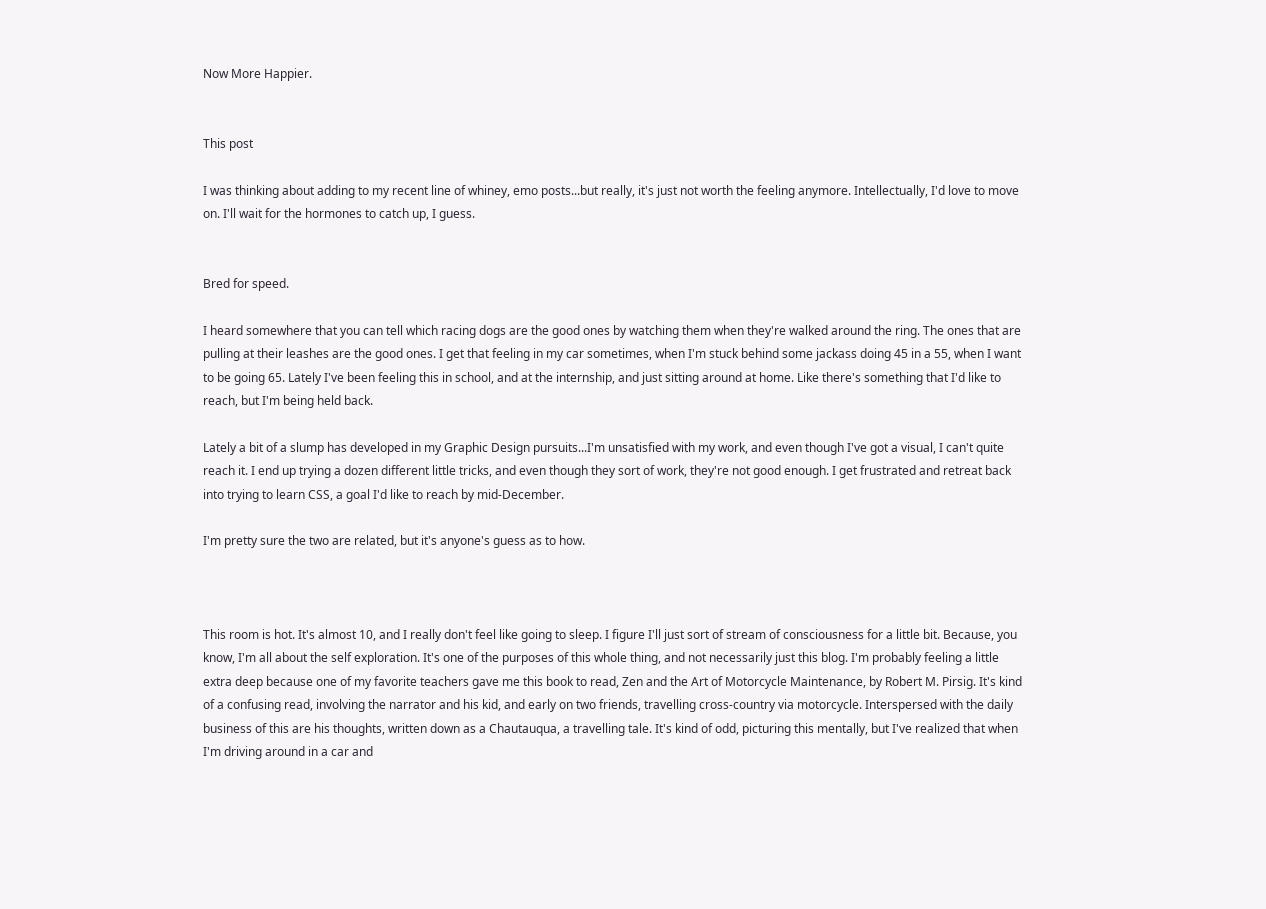Now More Happier.


This post

I was thinking about adding to my recent line of whiney, emo posts...but really, it's just not worth the feeling anymore. Intellectually, I'd love to move on. I'll wait for the hormones to catch up, I guess.


Bred for speed.

I heard somewhere that you can tell which racing dogs are the good ones by watching them when they're walked around the ring. The ones that are pulling at their leashes are the good ones. I get that feeling in my car sometimes, when I'm stuck behind some jackass doing 45 in a 55, when I want to be going 65. Lately I've been feeling this in school, and at the internship, and just sitting around at home. Like there's something that I'd like to reach, but I'm being held back.

Lately a bit of a slump has developed in my Graphic Design pursuits...I'm unsatisfied with my work, and even though I've got a visual, I can't quite reach it. I end up trying a dozen different little tricks, and even though they sort of work, they're not good enough. I get frustrated and retreat back into trying to learn CSS, a goal I'd like to reach by mid-December.

I'm pretty sure the two are related, but it's anyone's guess as to how.



This room is hot. It's almost 10, and I really don't feel like going to sleep. I figure I'll just sort of stream of consciousness for a little bit. Because, you know, I'm all about the self exploration. It's one of the purposes of this whole thing, and not necessarily just this blog. I'm probably feeling a little extra deep because one of my favorite teachers gave me this book to read, Zen and the Art of Motorcycle Maintenance, by Robert M. Pirsig. It's kind of a confusing read, involving the narrator and his kid, and early on two friends, travelling cross-country via motorcycle. Interspersed with the daily business of this are his thoughts, written down as a Chautauqua, a travelling tale. It's kind of odd, picturing this mentally, but I've realized that when I'm driving around in a car and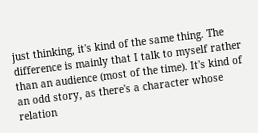just thinking, it's kind of the same thing. The difference is mainly that I talk to myself rather than an audience (most of the time). It's kind of an odd story, as there's a character whose relation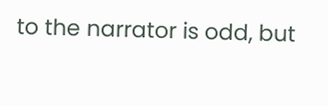to the narrator is odd, but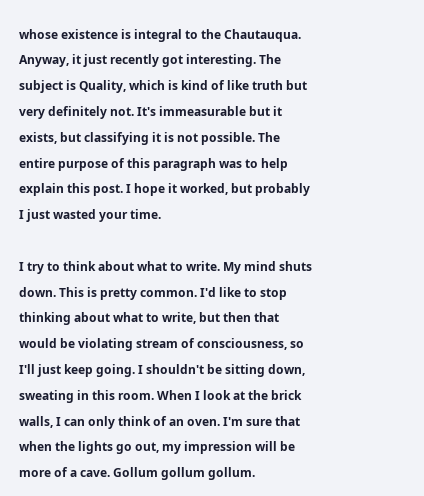whose existence is integral to the Chautauqua. Anyway, it just recently got interesting. The subject is Quality, which is kind of like truth but very definitely not. It's immeasurable but it exists, but classifying it is not possible. The entire purpose of this paragraph was to help explain this post. I hope it worked, but probably I just wasted your time.

I try to think about what to write. My mind shuts down. This is pretty common. I'd like to stop thinking about what to write, but then that would be violating stream of consciousness, so I'll just keep going. I shouldn't be sitting down, sweating in this room. When I look at the brick walls, I can only think of an oven. I'm sure that when the lights go out, my impression will be more of a cave. Gollum gollum gollum.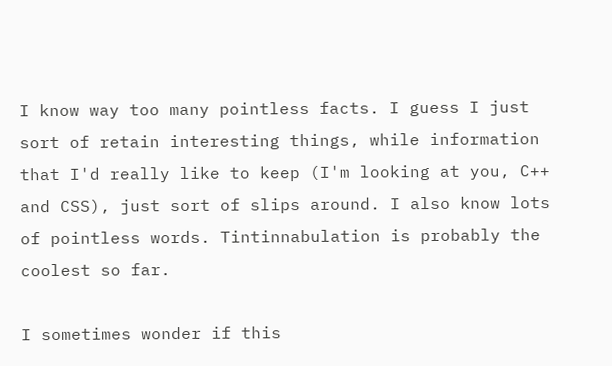I know way too many pointless facts. I guess I just sort of retain interesting things, while information that I'd really like to keep (I'm looking at you, C++ and CSS), just sort of slips around. I also know lots of pointless words. Tintinnabulation is probably the coolest so far.

I sometimes wonder if this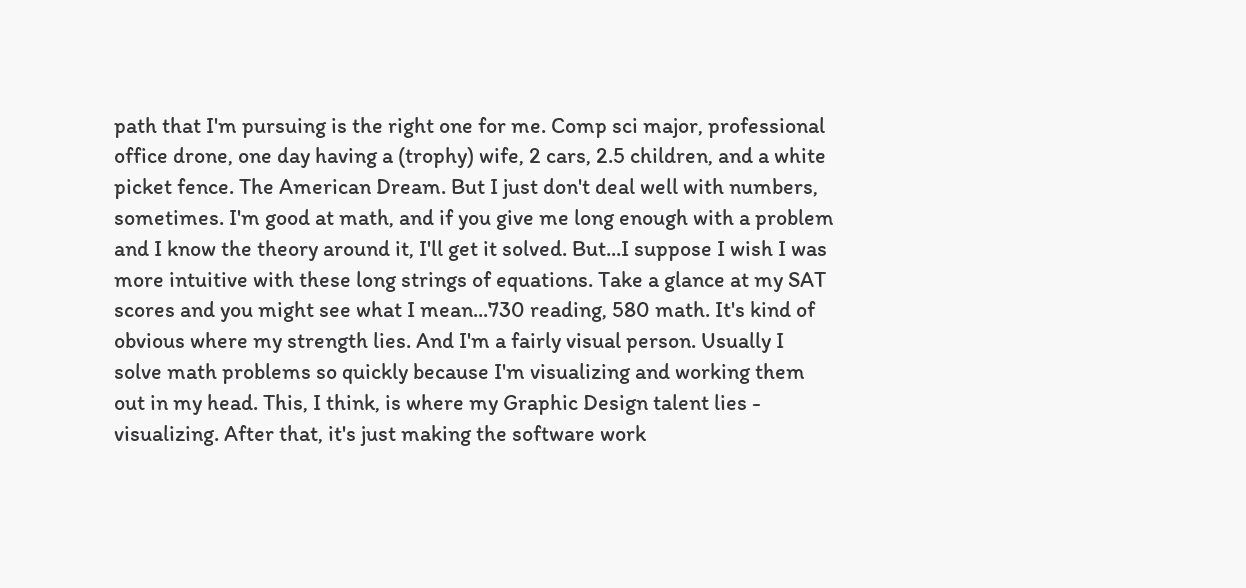path that I'm pursuing is the right one for me. Comp sci major, professional office drone, one day having a (trophy) wife, 2 cars, 2.5 children, and a white picket fence. The American Dream. But I just don't deal well with numbers, sometimes. I'm good at math, and if you give me long enough with a problem and I know the theory around it, I'll get it solved. But...I suppose I wish I was more intuitive with these long strings of equations. Take a glance at my SAT scores and you might see what I mean...730 reading, 580 math. It's kind of obvious where my strength lies. And I'm a fairly visual person. Usually I solve math problems so quickly because I'm visualizing and working them out in my head. This, I think, is where my Graphic Design talent lies - visualizing. After that, it's just making the software work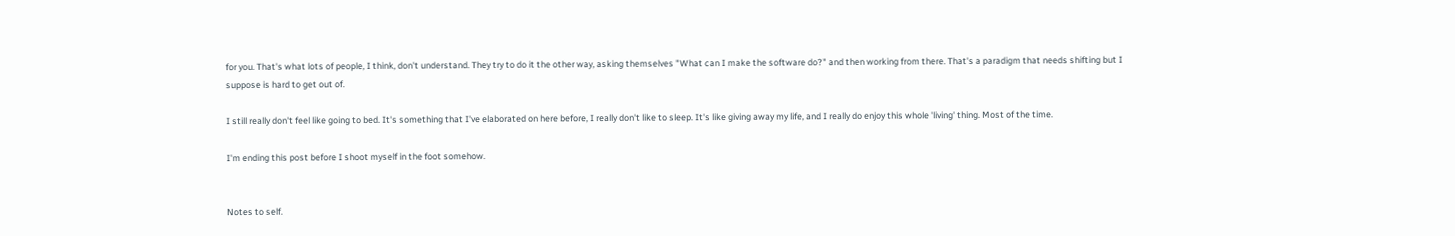for you. That's what lots of people, I think, don't understand. They try to do it the other way, asking themselves "What can I make the software do?" and then working from there. That's a paradigm that needs shifting but I suppose is hard to get out of.

I still really don't feel like going to bed. It's something that I've elaborated on here before, I really don't like to sleep. It's like giving away my life, and I really do enjoy this whole 'living' thing. Most of the time.

I'm ending this post before I shoot myself in the foot somehow.


Notes to self.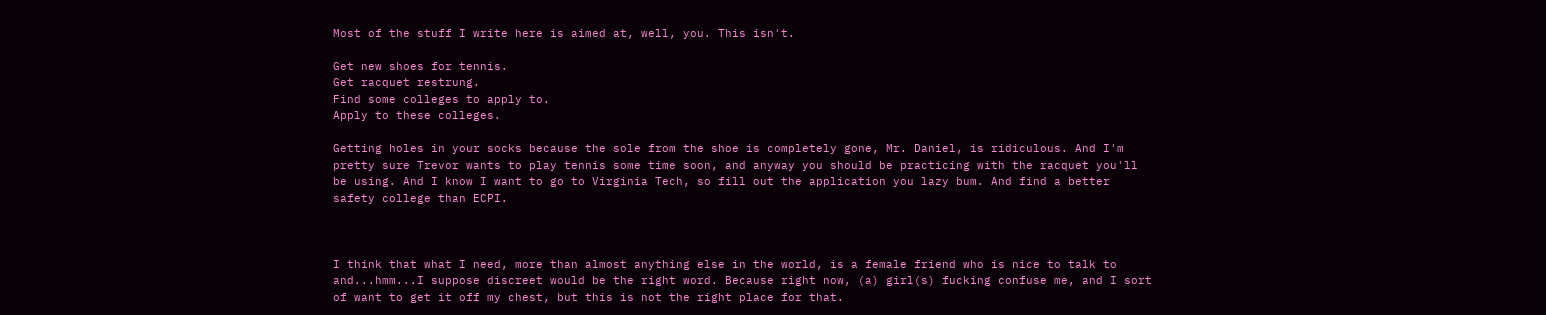Most of the stuff I write here is aimed at, well, you. This isn't.

Get new shoes for tennis.
Get racquet restrung.
Find some colleges to apply to.
Apply to these colleges.

Getting holes in your socks because the sole from the shoe is completely gone, Mr. Daniel, is ridiculous. And I'm pretty sure Trevor wants to play tennis some time soon, and anyway you should be practicing with the racquet you'll be using. And I know I want to go to Virginia Tech, so fill out the application you lazy bum. And find a better safety college than ECPI.



I think that what I need, more than almost anything else in the world, is a female friend who is nice to talk to and...hmm...I suppose discreet would be the right word. Because right now, (a) girl(s) fucking confuse me, and I sort of want to get it off my chest, but this is not the right place for that.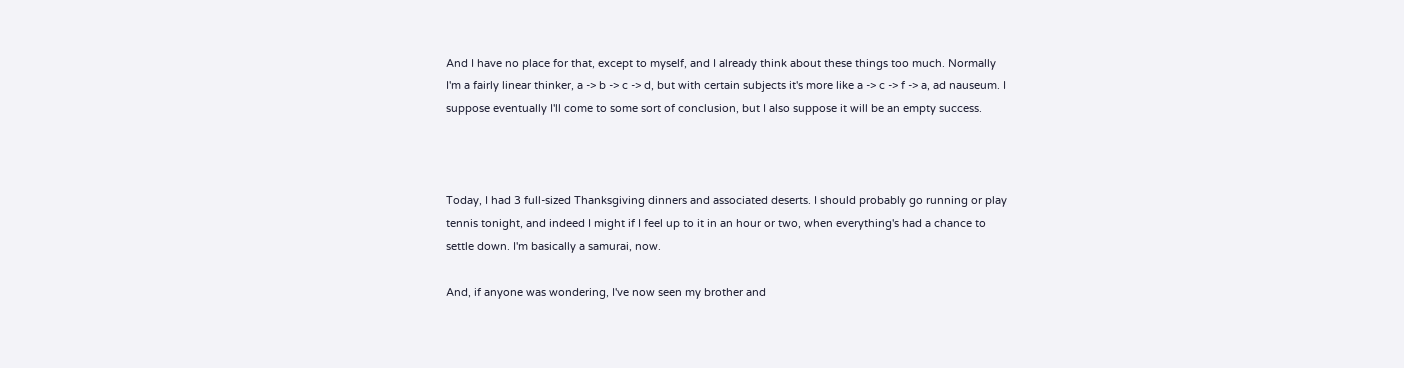And I have no place for that, except to myself, and I already think about these things too much. Normally I'm a fairly linear thinker, a -> b -> c -> d, but with certain subjects it's more like a -> c -> f -> a, ad nauseum. I suppose eventually I'll come to some sort of conclusion, but I also suppose it will be an empty success.



Today, I had 3 full-sized Thanksgiving dinners and associated deserts. I should probably go running or play tennis tonight, and indeed I might if I feel up to it in an hour or two, when everything's had a chance to settle down. I'm basically a samurai, now.

And, if anyone was wondering, I've now seen my brother and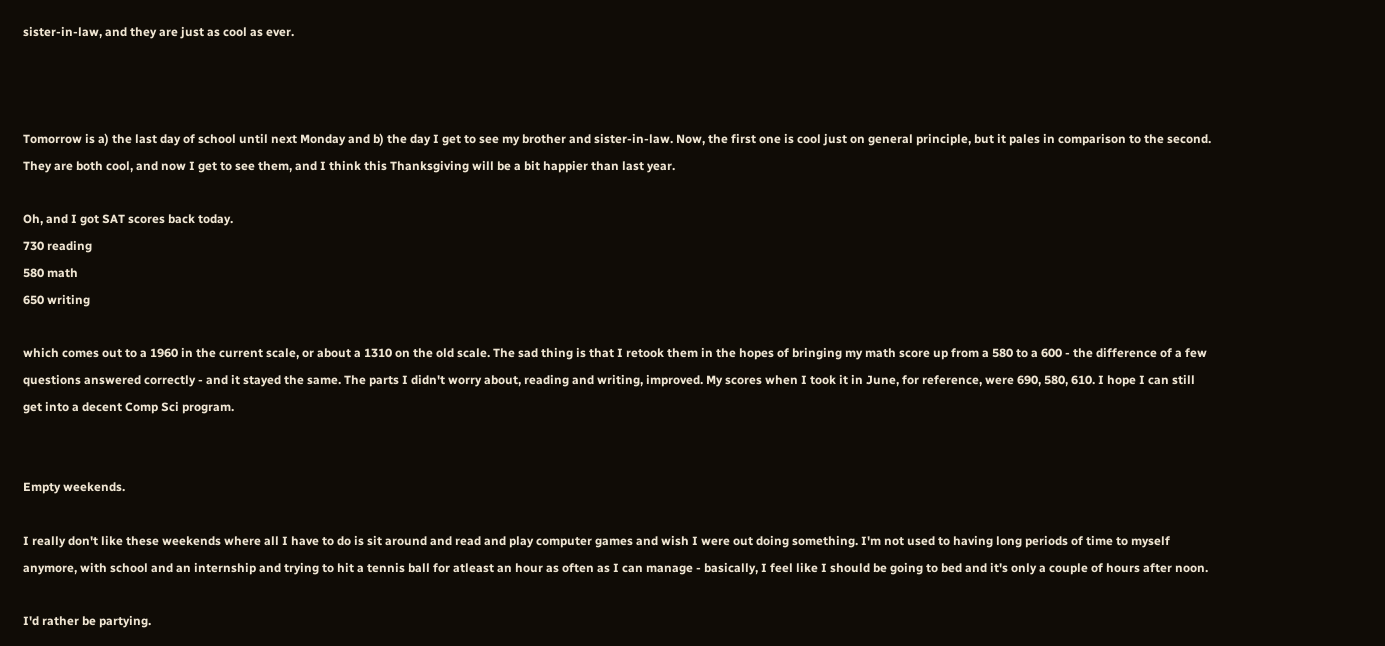sister-in-law, and they are just as cool as ever.



Tomorrow is a) the last day of school until next Monday and b) the day I get to see my brother and sister-in-law. Now, the first one is cool just on general principle, but it pales in comparison to the second. They are both cool, and now I get to see them, and I think this Thanksgiving will be a bit happier than last year.

Oh, and I got SAT scores back today.
730 reading
580 math
650 writing

which comes out to a 1960 in the current scale, or about a 1310 on the old scale. The sad thing is that I retook them in the hopes of bringing my math score up from a 580 to a 600 - the difference of a few questions answered correctly - and it stayed the same. The parts I didn't worry about, reading and writing, improved. My scores when I took it in June, for reference, were 690, 580, 610. I hope I can still get into a decent Comp Sci program.


Empty weekends.

I really don't like these weekends where all I have to do is sit around and read and play computer games and wish I were out doing something. I'm not used to having long periods of time to myself anymore, with school and an internship and trying to hit a tennis ball for atleast an hour as often as I can manage - basically, I feel like I should be going to bed and it's only a couple of hours after noon.

I'd rather be partying.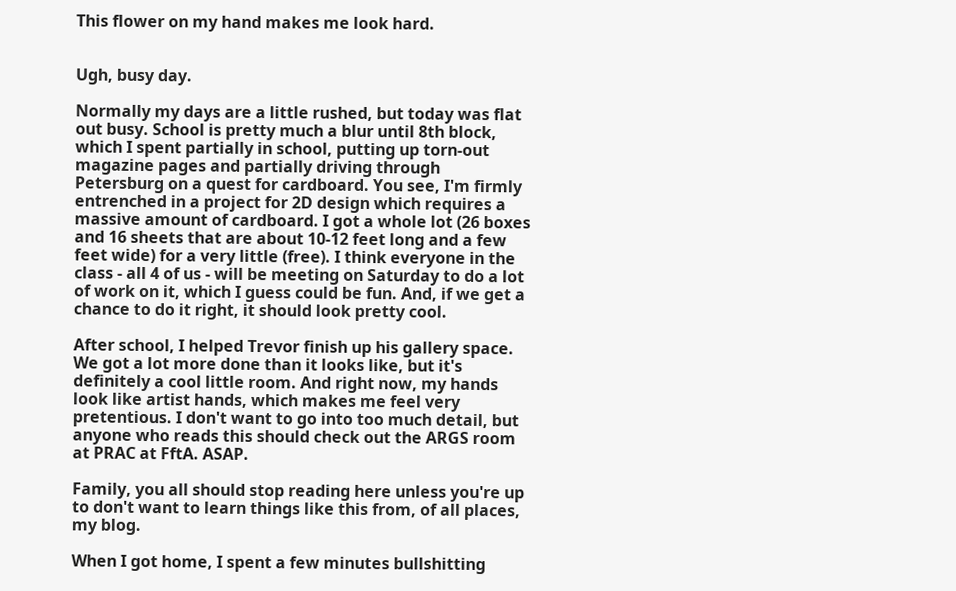This flower on my hand makes me look hard.


Ugh, busy day.

Normally my days are a little rushed, but today was flat out busy. School is pretty much a blur until 8th block, which I spent partially in school, putting up torn-out magazine pages and partially driving through Petersburg on a quest for cardboard. You see, I'm firmly entrenched in a project for 2D design which requires a massive amount of cardboard. I got a whole lot (26 boxes and 16 sheets that are about 10-12 feet long and a few feet wide) for a very little (free). I think everyone in the class - all 4 of us - will be meeting on Saturday to do a lot of work on it, which I guess could be fun. And, if we get a chance to do it right, it should look pretty cool.

After school, I helped Trevor finish up his gallery space. We got a lot more done than it looks like, but it's definitely a cool little room. And right now, my hands look like artist hands, which makes me feel very pretentious. I don't want to go into too much detail, but anyone who reads this should check out the ARGS room at PRAC at FftA. ASAP.

Family, you all should stop reading here unless you're up to don't want to learn things like this from, of all places, my blog.

When I got home, I spent a few minutes bullshitting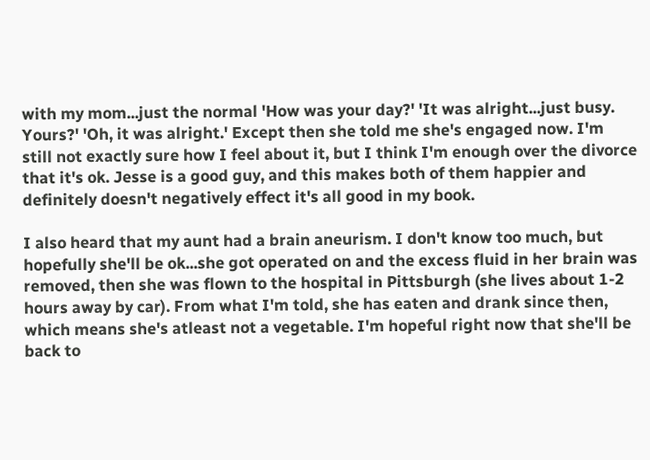with my mom...just the normal 'How was your day?' 'It was alright...just busy. Yours?' 'Oh, it was alright.' Except then she told me she's engaged now. I'm still not exactly sure how I feel about it, but I think I'm enough over the divorce that it's ok. Jesse is a good guy, and this makes both of them happier and definitely doesn't negatively effect it's all good in my book.

I also heard that my aunt had a brain aneurism. I don't know too much, but hopefully she'll be ok...she got operated on and the excess fluid in her brain was removed, then she was flown to the hospital in Pittsburgh (she lives about 1-2 hours away by car). From what I'm told, she has eaten and drank since then, which means she's atleast not a vegetable. I'm hopeful right now that she'll be back to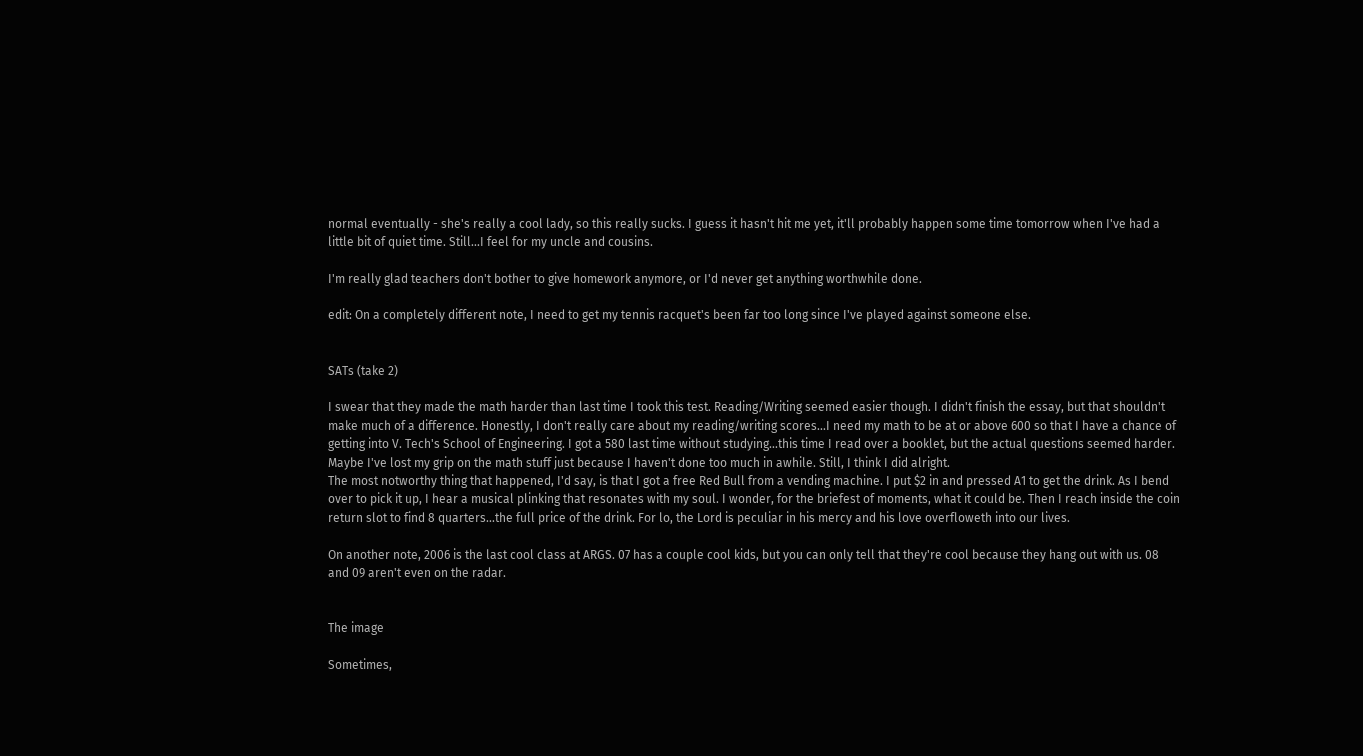normal eventually - she's really a cool lady, so this really sucks. I guess it hasn't hit me yet, it'll probably happen some time tomorrow when I've had a little bit of quiet time. Still...I feel for my uncle and cousins.

I'm really glad teachers don't bother to give homework anymore, or I'd never get anything worthwhile done.

edit: On a completely different note, I need to get my tennis racquet's been far too long since I've played against someone else.


SATs (take 2)

I swear that they made the math harder than last time I took this test. Reading/Writing seemed easier though. I didn't finish the essay, but that shouldn't make much of a difference. Honestly, I don't really care about my reading/writing scores...I need my math to be at or above 600 so that I have a chance of getting into V. Tech's School of Engineering. I got a 580 last time without studying...this time I read over a booklet, but the actual questions seemed harder. Maybe I've lost my grip on the math stuff just because I haven't done too much in awhile. Still, I think I did alright.
The most notworthy thing that happened, I'd say, is that I got a free Red Bull from a vending machine. I put $2 in and pressed A1 to get the drink. As I bend over to pick it up, I hear a musical plinking that resonates with my soul. I wonder, for the briefest of moments, what it could be. Then I reach inside the coin return slot to find 8 quarters...the full price of the drink. For lo, the Lord is peculiar in his mercy and his love overfloweth into our lives.

On another note, 2006 is the last cool class at ARGS. 07 has a couple cool kids, but you can only tell that they're cool because they hang out with us. 08 and 09 aren't even on the radar.


The image

Sometimes,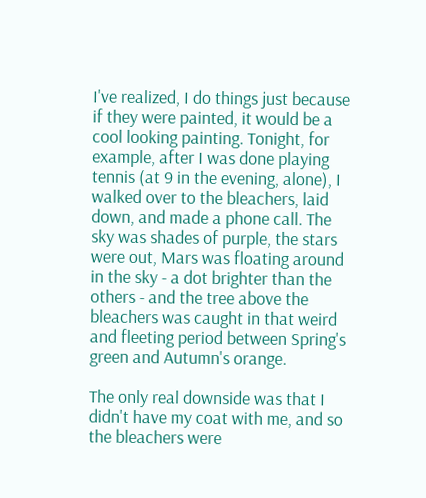I've realized, I do things just because if they were painted, it would be a cool looking painting. Tonight, for example, after I was done playing tennis (at 9 in the evening, alone), I walked over to the bleachers, laid down, and made a phone call. The sky was shades of purple, the stars were out, Mars was floating around in the sky - a dot brighter than the others - and the tree above the bleachers was caught in that weird and fleeting period between Spring's green and Autumn's orange.

The only real downside was that I didn't have my coat with me, and so the bleachers were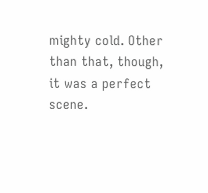mighty cold. Other than that, though, it was a perfect scene.